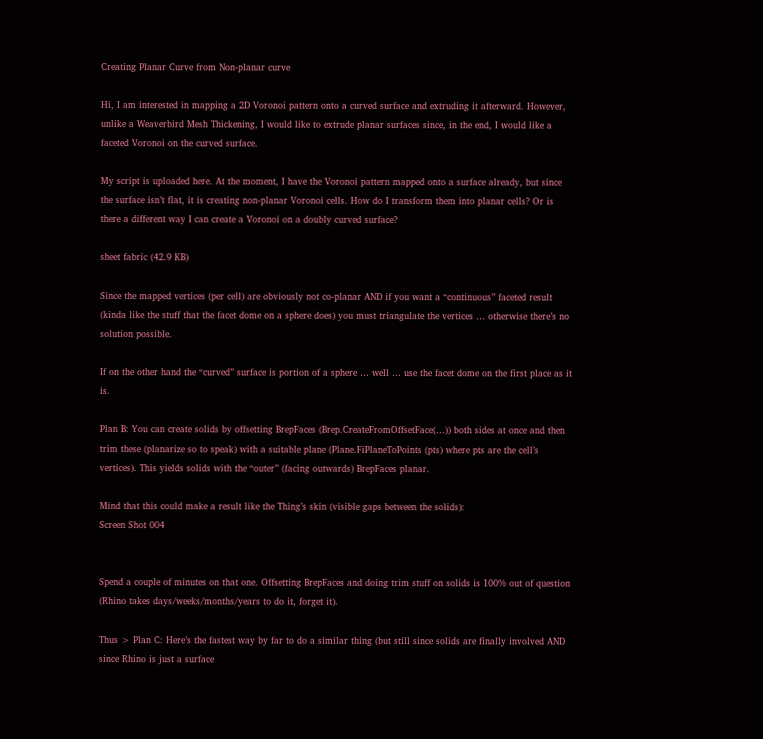Creating Planar Curve from Non-planar curve

Hi, I am interested in mapping a 2D Voronoi pattern onto a curved surface and extruding it afterward. However, unlike a Weaverbird Mesh Thickening, I would like to extrude planar surfaces since, in the end, I would like a faceted Voronoi on the curved surface.

My script is uploaded here. At the moment, I have the Voronoi pattern mapped onto a surface already, but since the surface isn’t flat, it is creating non-planar Voronoi cells. How do I transform them into planar cells? Or is there a different way I can create a Voronoi on a doubly curved surface?

sheet fabric (42.9 KB)

Since the mapped vertices (per cell) are obviously not co-planar AND if you want a “continuous” faceted result (kinda like the stuff that the facet dome on a sphere does) you must triangulate the vertices … otherwise there’s no solution possible.

If on the other hand the “curved” surface is portion of a sphere … well … use the facet dome on the first place as it is.

Plan B: You can create solids by offsetting BrepFaces (Brep.CreateFromOffsetFace(…)) both sides at once and then trim these (planarize so to speak) with a suitable plane (Plane.FiPlaneToPoints (pts) where pts are the cell’s vertices). This yields solids with the “outer” (facing outwards) BrepFaces planar.

Mind that this could make a result like the Thing’s skin (visible gaps between the solids):
Screen Shot 004


Spend a couple of minutes on that one. Offsetting BrepFaces and doing trim stuff on solids is 100% out of question (Rhino takes days/weeks/months/years to do it, forget it).

Thus > Plan C: Here’s the fastest way by far to do a similar thing (but still since solids are finally involved AND since Rhino is just a surface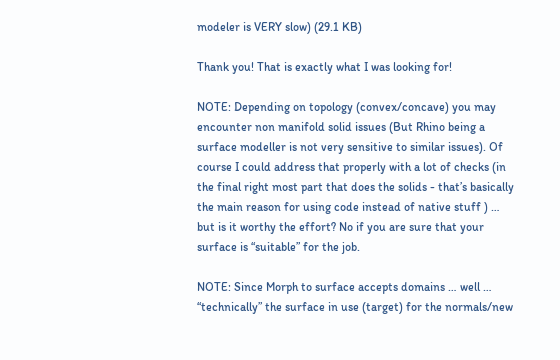modeler is VERY slow) (29.1 KB)

Thank you! That is exactly what I was looking for!

NOTE: Depending on topology (convex/concave) you may encounter non manifold solid issues (But Rhino being a surface modeller is not very sensitive to similar issues). Of course I could address that properly with a lot of checks (in the final right most part that does the solids - that’s basically the main reason for using code instead of native stuff ) … but is it worthy the effort? No if you are sure that your surface is “suitable” for the job.

NOTE: Since Morph to surface accepts domains … well … “technically” the surface in use (target) for the normals/new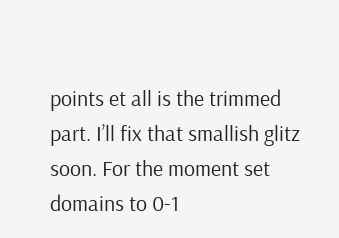points et all is the trimmed part. I’ll fix that smallish glitz soon. For the moment set domains to 0-1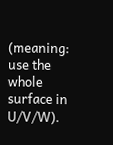(meaning: use the whole surface in U/V/W).